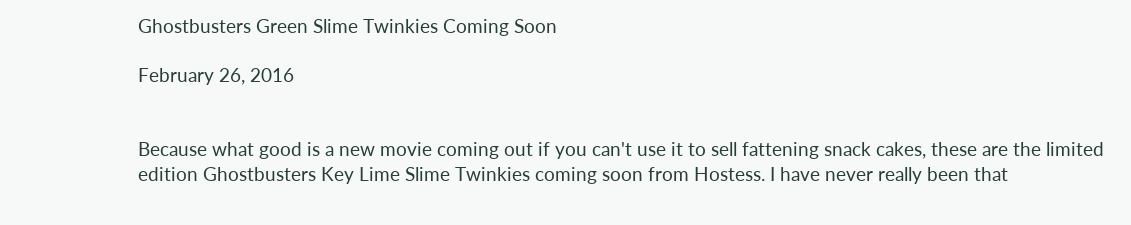Ghostbusters Green Slime Twinkies Coming Soon

February 26, 2016


Because what good is a new movie coming out if you can't use it to sell fattening snack cakes, these are the limited edition Ghostbusters Key Lime Slime Twinkies coming soon from Hostess. I have never really been that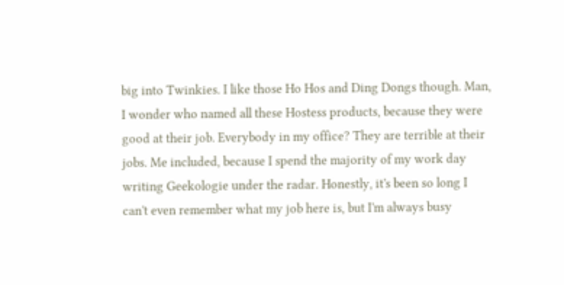big into Twinkies. I like those Ho Hos and Ding Dongs though. Man, I wonder who named all these Hostess products, because they were good at their job. Everybody in my office? They are terrible at their jobs. Me included, because I spend the majority of my work day writing Geekologie under the radar. Honestly, it's been so long I can't even remember what my job here is, but I'm always busy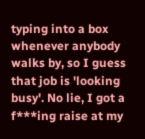typing into a box whenever anybody walks by, so I guess that job is 'looking busy'. No lie, I got a f***ing raise at my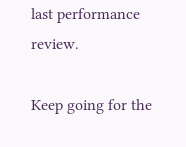last performance review.

Keep going for the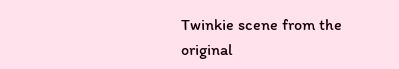Twinkie scene from the original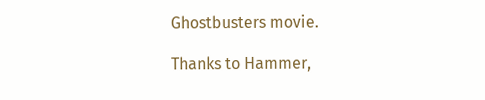Ghostbusters movie.

Thanks to Hammer,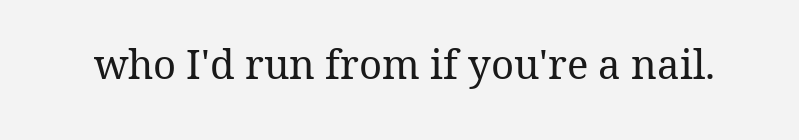who I'd run from if you're a nail.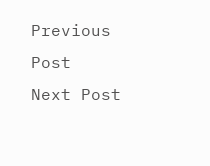Previous Post
Next Post